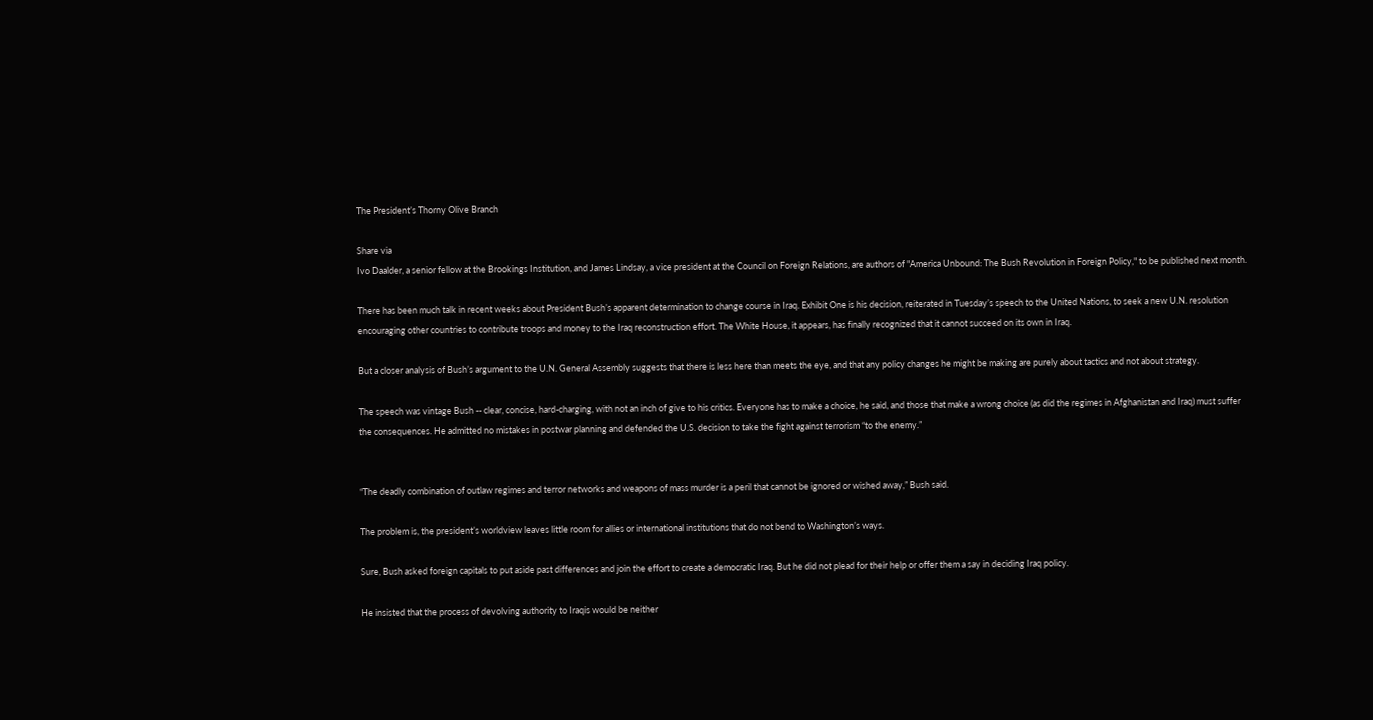The President’s Thorny Olive Branch

Share via
Ivo Daalder, a senior fellow at the Brookings Institution, and James Lindsay, a vice president at the Council on Foreign Relations, are authors of "America Unbound: The Bush Revolution in Foreign Policy," to be published next month.

There has been much talk in recent weeks about President Bush’s apparent determination to change course in Iraq. Exhibit One is his decision, reiterated in Tuesday’s speech to the United Nations, to seek a new U.N. resolution encouraging other countries to contribute troops and money to the Iraq reconstruction effort. The White House, it appears, has finally recognized that it cannot succeed on its own in Iraq.

But a closer analysis of Bush’s argument to the U.N. General Assembly suggests that there is less here than meets the eye, and that any policy changes he might be making are purely about tactics and not about strategy.

The speech was vintage Bush -- clear, concise, hard-charging, with not an inch of give to his critics. Everyone has to make a choice, he said, and those that make a wrong choice (as did the regimes in Afghanistan and Iraq) must suffer the consequences. He admitted no mistakes in postwar planning and defended the U.S. decision to take the fight against terrorism “to the enemy.”


“The deadly combination of outlaw regimes and terror networks and weapons of mass murder is a peril that cannot be ignored or wished away,” Bush said.

The problem is, the president’s worldview leaves little room for allies or international institutions that do not bend to Washington’s ways.

Sure, Bush asked foreign capitals to put aside past differences and join the effort to create a democratic Iraq. But he did not plead for their help or offer them a say in deciding Iraq policy.

He insisted that the process of devolving authority to Iraqis would be neither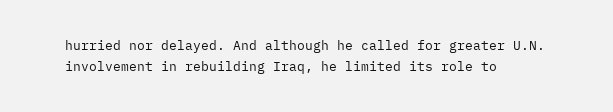hurried nor delayed. And although he called for greater U.N. involvement in rebuilding Iraq, he limited its role to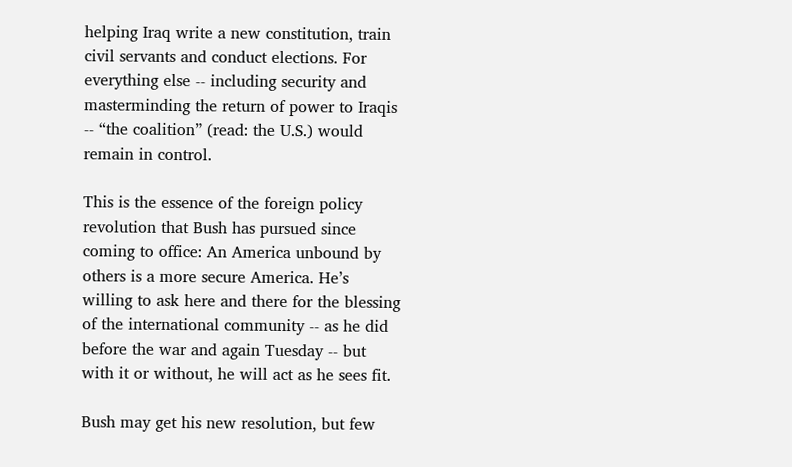helping Iraq write a new constitution, train civil servants and conduct elections. For everything else -- including security and masterminding the return of power to Iraqis -- “the coalition” (read: the U.S.) would remain in control.

This is the essence of the foreign policy revolution that Bush has pursued since coming to office: An America unbound by others is a more secure America. He’s willing to ask here and there for the blessing of the international community -- as he did before the war and again Tuesday -- but with it or without, he will act as he sees fit.

Bush may get his new resolution, but few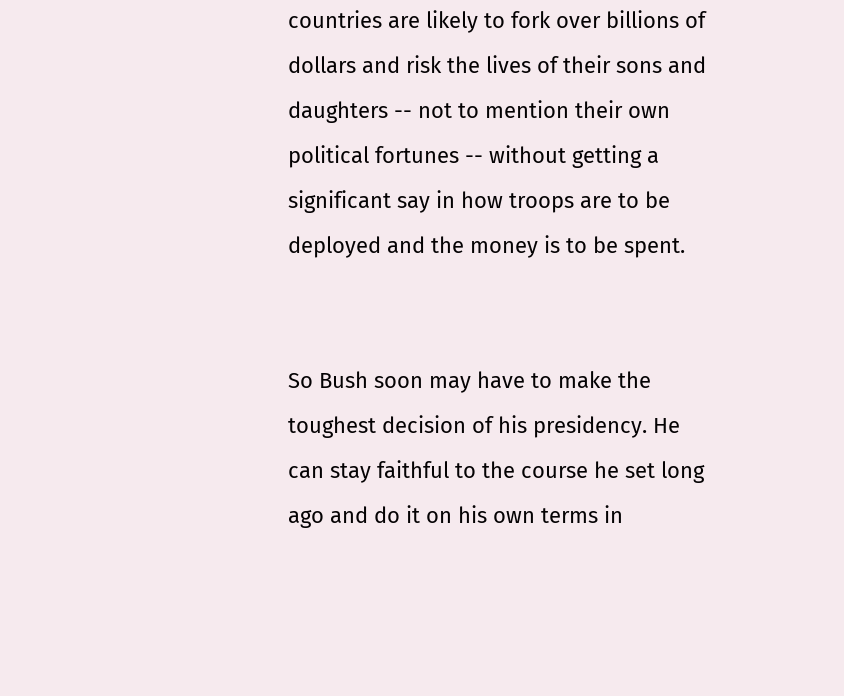countries are likely to fork over billions of dollars and risk the lives of their sons and daughters -- not to mention their own political fortunes -- without getting a significant say in how troops are to be deployed and the money is to be spent.


So Bush soon may have to make the toughest decision of his presidency. He can stay faithful to the course he set long ago and do it on his own terms in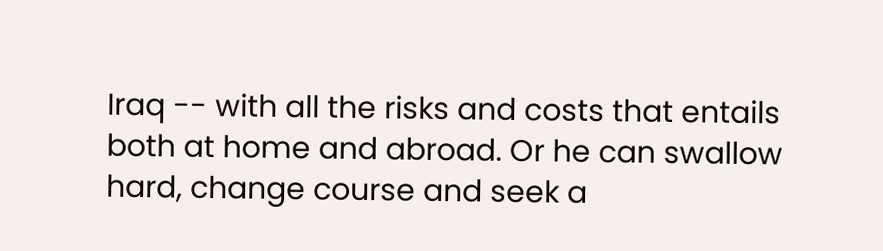Iraq -- with all the risks and costs that entails both at home and abroad. Or he can swallow hard, change course and seek a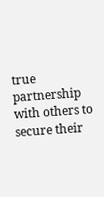true partnership with others to secure their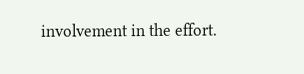involvement in the effort.